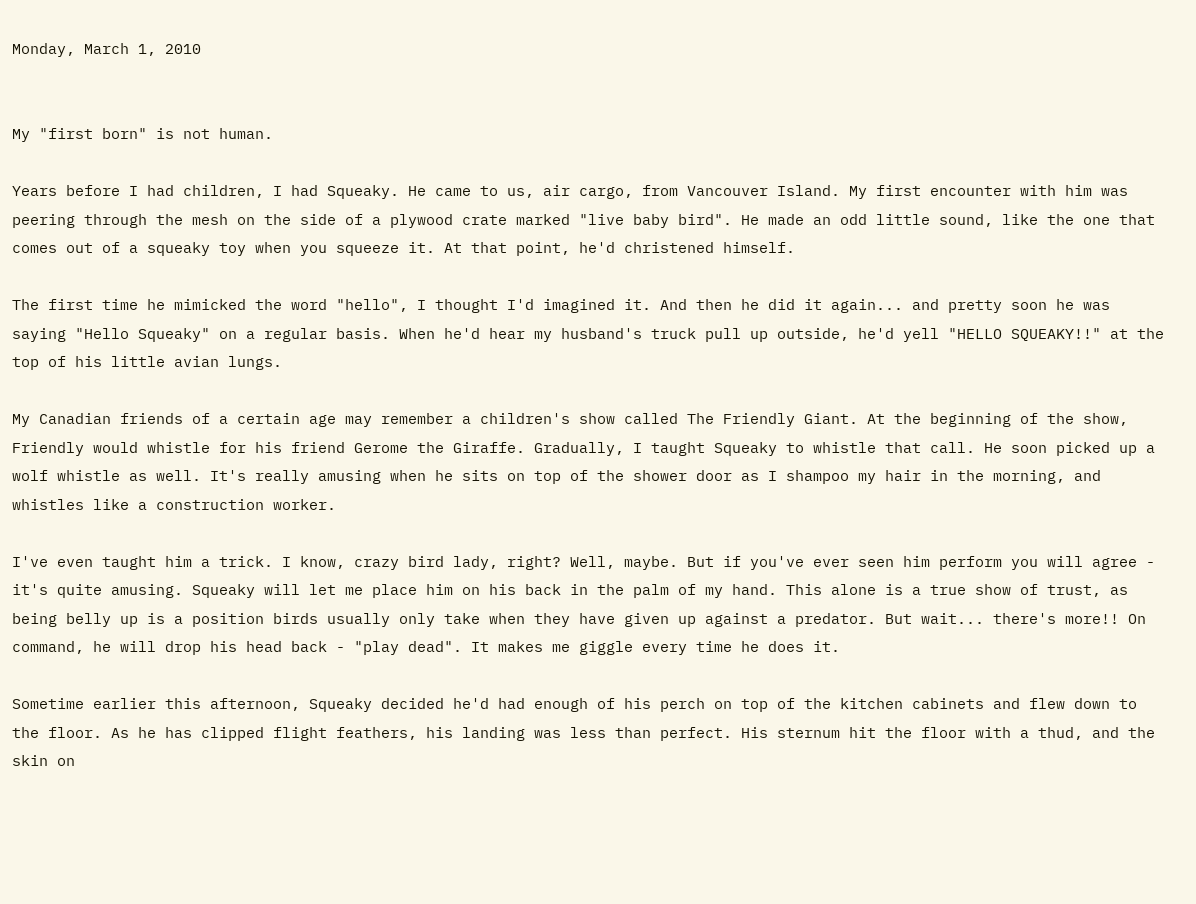Monday, March 1, 2010


My "first born" is not human.

Years before I had children, I had Squeaky. He came to us, air cargo, from Vancouver Island. My first encounter with him was peering through the mesh on the side of a plywood crate marked "live baby bird". He made an odd little sound, like the one that comes out of a squeaky toy when you squeeze it. At that point, he'd christened himself.

The first time he mimicked the word "hello", I thought I'd imagined it. And then he did it again... and pretty soon he was saying "Hello Squeaky" on a regular basis. When he'd hear my husband's truck pull up outside, he'd yell "HELLO SQUEAKY!!" at the top of his little avian lungs.

My Canadian friends of a certain age may remember a children's show called The Friendly Giant. At the beginning of the show, Friendly would whistle for his friend Gerome the Giraffe. Gradually, I taught Squeaky to whistle that call. He soon picked up a wolf whistle as well. It's really amusing when he sits on top of the shower door as I shampoo my hair in the morning, and whistles like a construction worker.

I've even taught him a trick. I know, crazy bird lady, right? Well, maybe. But if you've ever seen him perform you will agree - it's quite amusing. Squeaky will let me place him on his back in the palm of my hand. This alone is a true show of trust, as being belly up is a position birds usually only take when they have given up against a predator. But wait... there's more!! On command, he will drop his head back - "play dead". It makes me giggle every time he does it.

Sometime earlier this afternoon, Squeaky decided he'd had enough of his perch on top of the kitchen cabinets and flew down to the floor. As he has clipped flight feathers, his landing was less than perfect. His sternum hit the floor with a thud, and the skin on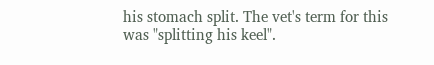his stomach split. The vet's term for this was "splitting his keel".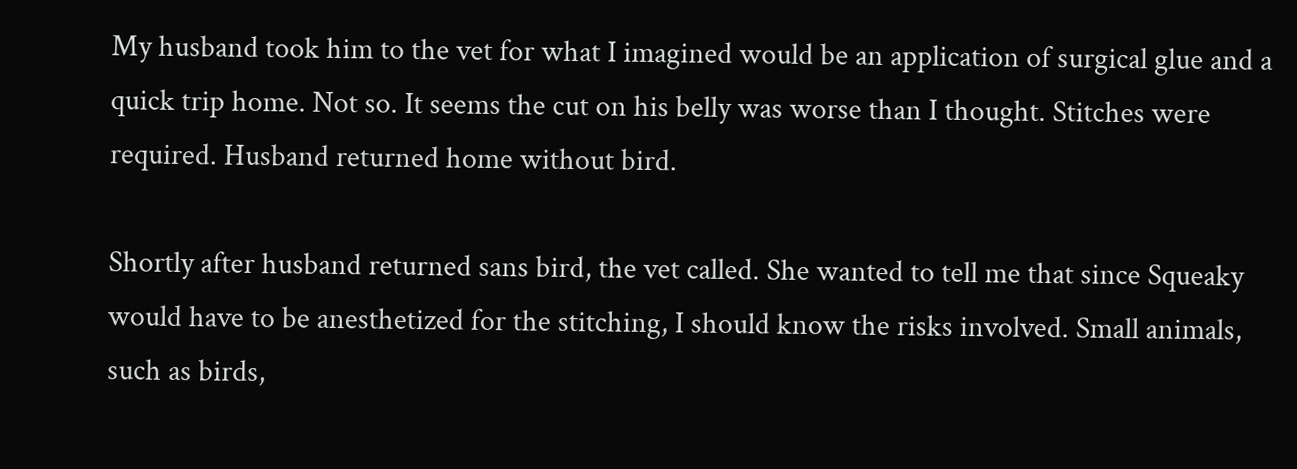My husband took him to the vet for what I imagined would be an application of surgical glue and a quick trip home. Not so. It seems the cut on his belly was worse than I thought. Stitches were required. Husband returned home without bird.

Shortly after husband returned sans bird, the vet called. She wanted to tell me that since Squeaky would have to be anesthetized for the stitching, I should know the risks involved. Small animals, such as birds,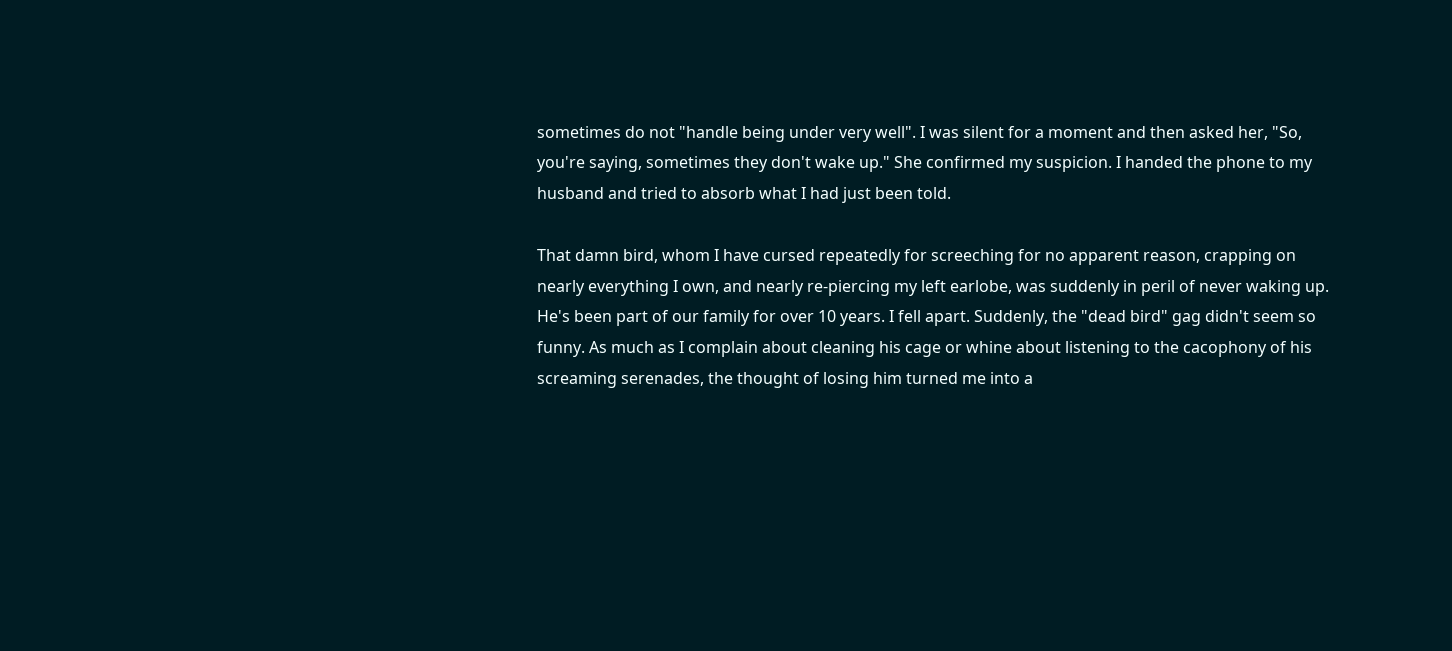sometimes do not "handle being under very well". I was silent for a moment and then asked her, "So, you're saying, sometimes they don't wake up." She confirmed my suspicion. I handed the phone to my husband and tried to absorb what I had just been told.

That damn bird, whom I have cursed repeatedly for screeching for no apparent reason, crapping on nearly everything I own, and nearly re-piercing my left earlobe, was suddenly in peril of never waking up. He's been part of our family for over 10 years. I fell apart. Suddenly, the "dead bird" gag didn't seem so funny. As much as I complain about cleaning his cage or whine about listening to the cacophony of his screaming serenades, the thought of losing him turned me into a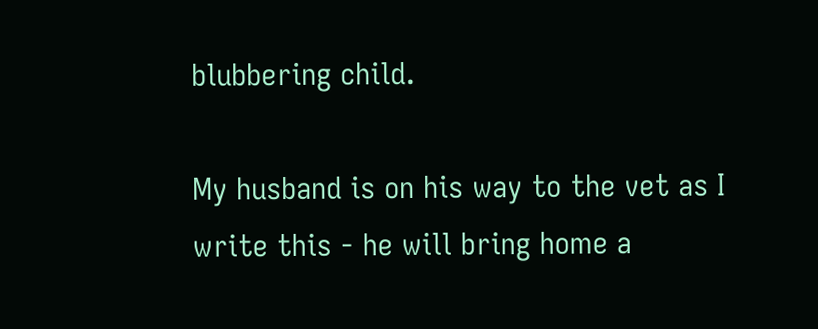blubbering child.

My husband is on his way to the vet as I write this - he will bring home a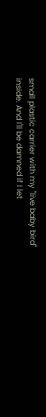small plastic carrier with my "live baby bird" inside. And I'll be damned if I let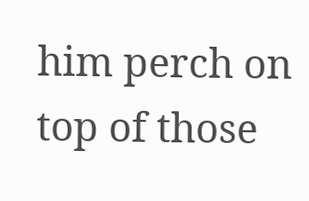him perch on top of those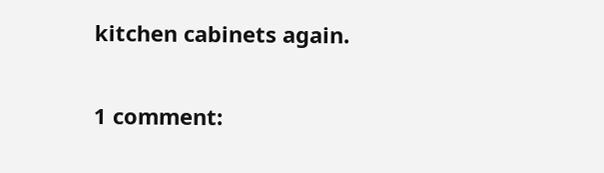kitchen cabinets again.

1 comment: